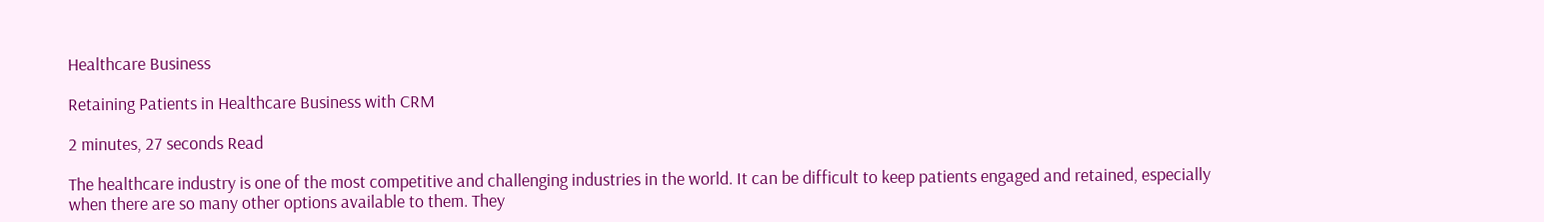Healthcare Business

Retaining Patients in Healthcare Business with CRM

2 minutes, 27 seconds Read

The healthcare industry is one of the most competitive and challenging industries in the world. It can be difficult to keep patients engaged and retained, especially when there are so many other options available to them. They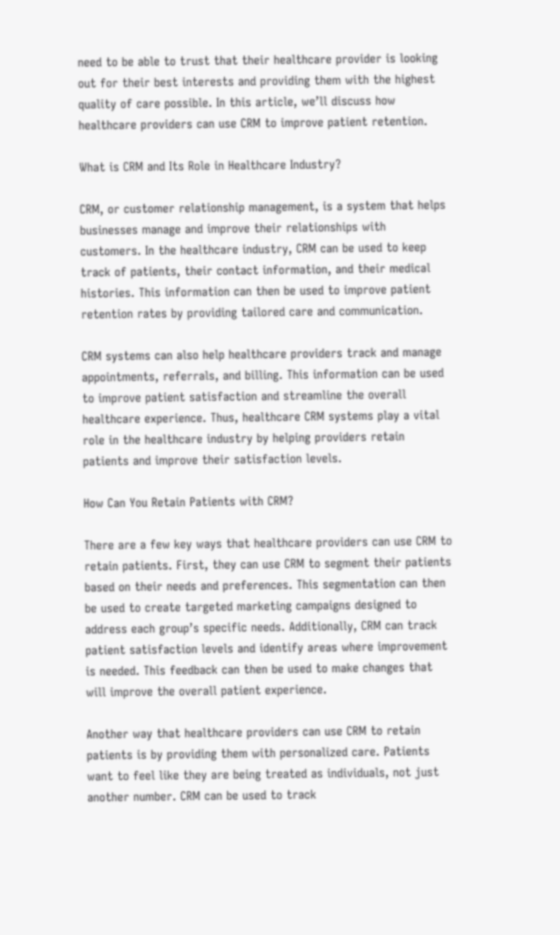need to be able to trust that their healthcare provider is looking out for their best interests and providing them with the highest quality of care possible. In this article, we’ll discuss how healthcare providers can use CRM to improve patient retention.

What is CRM and Its Role in Healthcare Industry?

CRM, or customer relationship management, is a system that helps businesses manage and improve their relationships with customers. In the healthcare industry, CRM can be used to keep track of patients, their contact information, and their medical histories. This information can then be used to improve patient retention rates by providing tailored care and communication.

CRM systems can also help healthcare providers track and manage appointments, referrals, and billing. This information can be used to improve patient satisfaction and streamline the overall healthcare experience. Thus, healthcare CRM systems play a vital role in the healthcare industry by helping providers retain patients and improve their satisfaction levels.

How Can You Retain Patients with CRM?

There are a few key ways that healthcare providers can use CRM to retain patients. First, they can use CRM to segment their patients based on their needs and preferences. This segmentation can then be used to create targeted marketing campaigns designed to address each group’s specific needs. Additionally, CRM can track patient satisfaction levels and identify areas where improvement is needed. This feedback can then be used to make changes that will improve the overall patient experience.

Another way that healthcare providers can use CRM to retain patients is by providing them with personalized care. Patients want to feel like they are being treated as individuals, not just another number. CRM can be used to track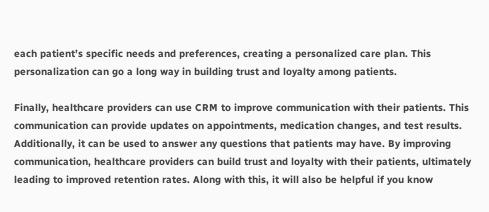each patient’s specific needs and preferences, creating a personalized care plan. This personalization can go a long way in building trust and loyalty among patients.

Finally, healthcare providers can use CRM to improve communication with their patients. This communication can provide updates on appointments, medication changes, and test results. Additionally, it can be used to answer any questions that patients may have. By improving communication, healthcare providers can build trust and loyalty with their patients, ultimately leading to improved retention rates. Along with this, it will also be helpful if you know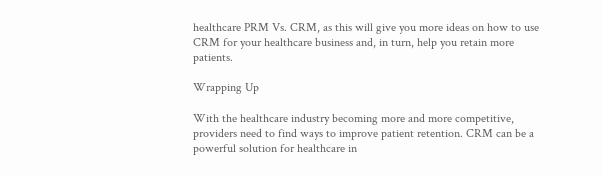healthcare PRM Vs. CRM, as this will give you more ideas on how to use CRM for your healthcare business and, in turn, help you retain more patients.

Wrapping Up

With the healthcare industry becoming more and more competitive, providers need to find ways to improve patient retention. CRM can be a powerful solution for healthcare in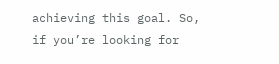achieving this goal. So, if you’re looking for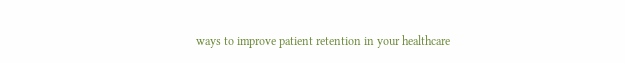ways to improve patient retention in your healthcare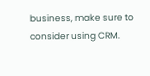business, make sure to consider using CRM.